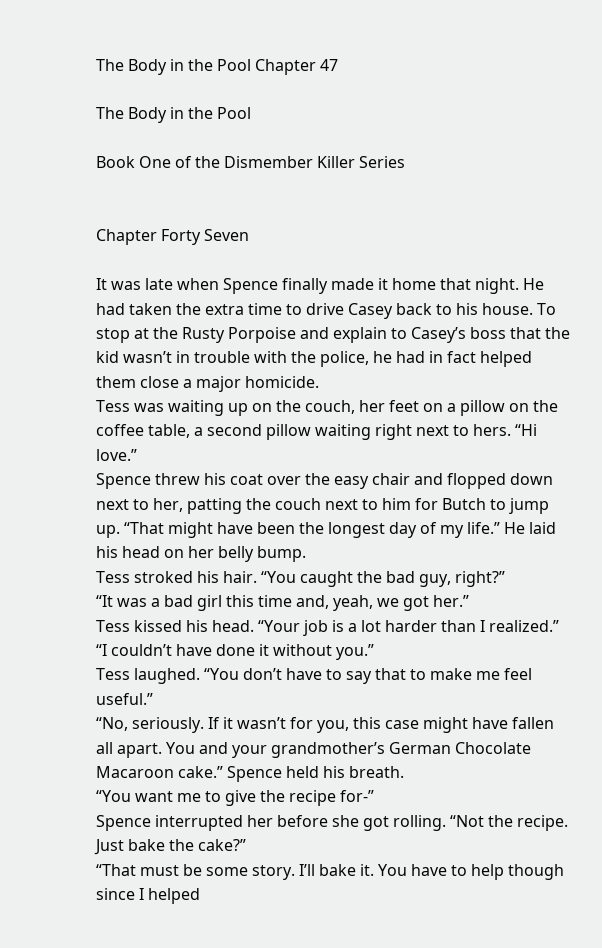The Body in the Pool Chapter 47

The Body in the Pool

Book One of the Dismember Killer Series


Chapter Forty Seven

It was late when Spence finally made it home that night. He had taken the extra time to drive Casey back to his house. To stop at the Rusty Porpoise and explain to Casey’s boss that the kid wasn’t in trouble with the police, he had in fact helped them close a major homicide.
Tess was waiting up on the couch, her feet on a pillow on the coffee table, a second pillow waiting right next to hers. “Hi love.”
Spence threw his coat over the easy chair and flopped down next to her, patting the couch next to him for Butch to jump up. “That might have been the longest day of my life.” He laid his head on her belly bump.
Tess stroked his hair. “You caught the bad guy, right?”
“It was a bad girl this time and, yeah, we got her.”
Tess kissed his head. “Your job is a lot harder than I realized.”
“I couldn’t have done it without you.”
Tess laughed. “You don’t have to say that to make me feel useful.”
“No, seriously. If it wasn’t for you, this case might have fallen all apart. You and your grandmother’s German Chocolate Macaroon cake.” Spence held his breath.
“You want me to give the recipe for-”
Spence interrupted her before she got rolling. “Not the recipe. Just bake the cake?”
“That must be some story. I’ll bake it. You have to help though since I helped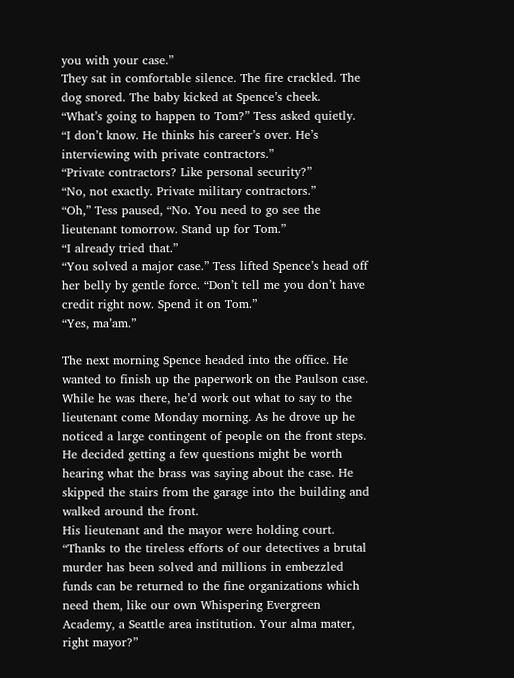you with your case.”
They sat in comfortable silence. The fire crackled. The dog snored. The baby kicked at Spence’s cheek.
“What’s going to happen to Tom?” Tess asked quietly.
“I don’t know. He thinks his career’s over. He’s interviewing with private contractors.”
“Private contractors? Like personal security?”
“No, not exactly. Private military contractors.”
“Oh,” Tess paused, “No. You need to go see the lieutenant tomorrow. Stand up for Tom.”
“I already tried that.”
“You solved a major case.” Tess lifted Spence’s head off her belly by gentle force. “Don’t tell me you don’t have credit right now. Spend it on Tom.”
“Yes, ma’am.”

The next morning Spence headed into the office. He wanted to finish up the paperwork on the Paulson case. While he was there, he’d work out what to say to the lieutenant come Monday morning. As he drove up he noticed a large contingent of people on the front steps. He decided getting a few questions might be worth hearing what the brass was saying about the case. He skipped the stairs from the garage into the building and walked around the front.
His lieutenant and the mayor were holding court.
“Thanks to the tireless efforts of our detectives a brutal murder has been solved and millions in embezzled funds can be returned to the fine organizations which need them, like our own Whispering Evergreen Academy, a Seattle area institution. Your alma mater, right mayor?”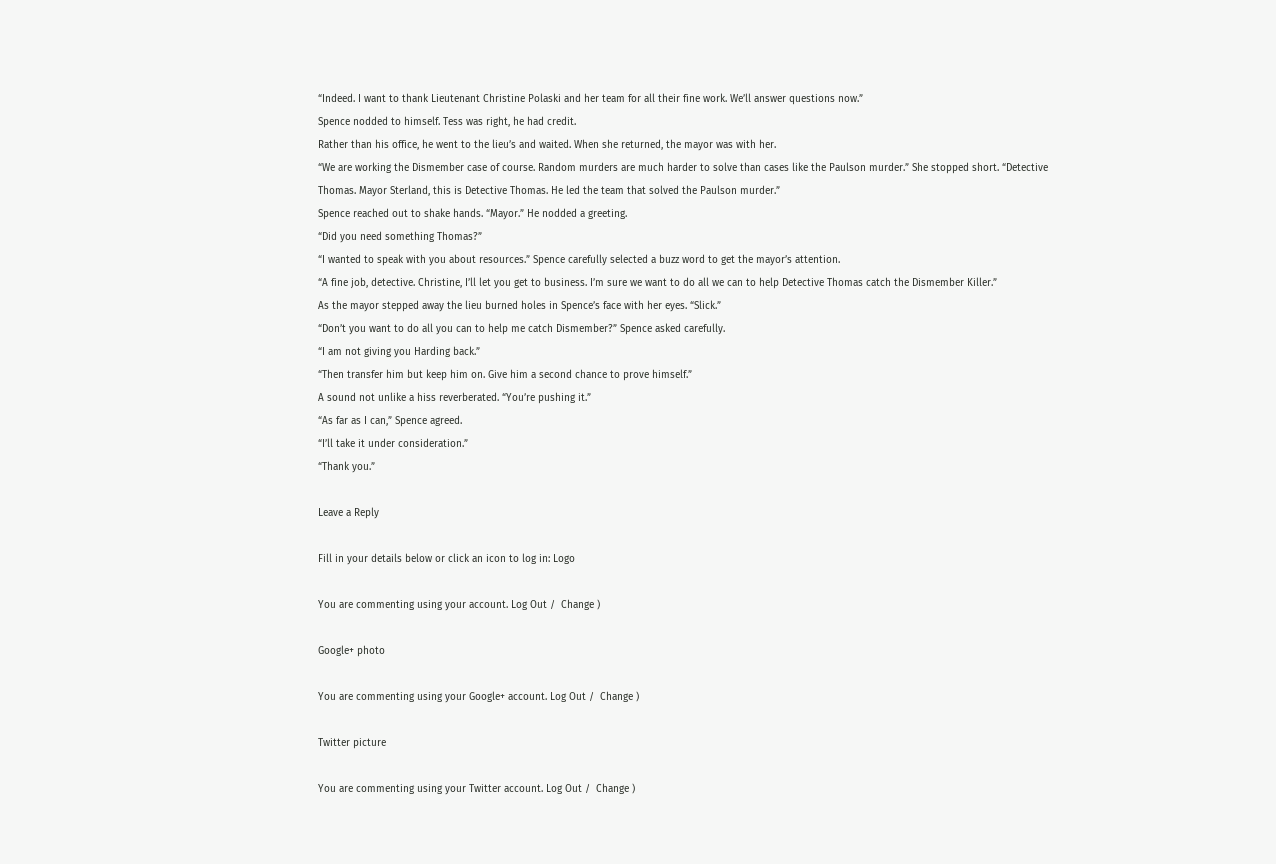“Indeed. I want to thank Lieutenant Christine Polaski and her team for all their fine work. We’ll answer questions now.”
Spence nodded to himself. Tess was right, he had credit.
Rather than his office, he went to the lieu’s and waited. When she returned, the mayor was with her.
“We are working the Dismember case of course. Random murders are much harder to solve than cases like the Paulson murder.” She stopped short. “Detective Thomas. Mayor Sterland, this is Detective Thomas. He led the team that solved the Paulson murder.”
Spence reached out to shake hands. “Mayor.” He nodded a greeting.
“Did you need something Thomas?”
“I wanted to speak with you about resources.” Spence carefully selected a buzz word to get the mayor’s attention.
“A fine job, detective. Christine, I’ll let you get to business. I’m sure we want to do all we can to help Detective Thomas catch the Dismember Killer.”
As the mayor stepped away the lieu burned holes in Spence’s face with her eyes. “Slick.”
“Don’t you want to do all you can to help me catch Dismember?” Spence asked carefully.
“I am not giving you Harding back.”
“Then transfer him but keep him on. Give him a second chance to prove himself.”
A sound not unlike a hiss reverberated. “You’re pushing it.”
“As far as I can,” Spence agreed.
“I’ll take it under consideration.”
“Thank you.”

Leave a Reply

Fill in your details below or click an icon to log in: Logo

You are commenting using your account. Log Out /  Change )

Google+ photo

You are commenting using your Google+ account. Log Out /  Change )

Twitter picture

You are commenting using your Twitter account. Log Out /  Change )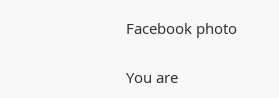Facebook photo

You are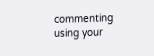commenting using your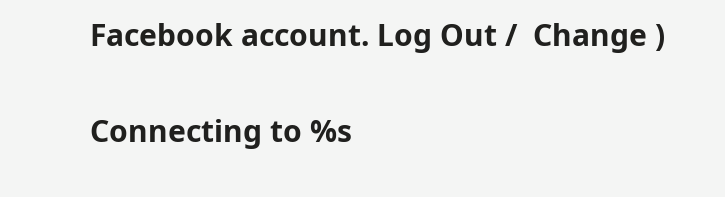Facebook account. Log Out /  Change )

Connecting to %s